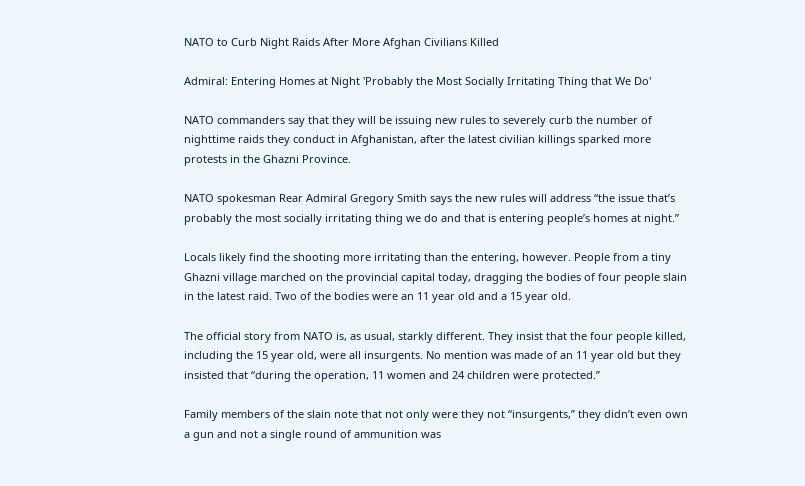NATO to Curb Night Raids After More Afghan Civilians Killed

Admiral: Entering Homes at Night 'Probably the Most Socially Irritating Thing that We Do'

NATO commanders say that they will be issuing new rules to severely curb the number of nighttime raids they conduct in Afghanistan, after the latest civilian killings sparked more protests in the Ghazni Province.

NATO spokesman Rear Admiral Gregory Smith says the new rules will address “the issue that’s probably the most socially irritating thing we do and that is entering people’s homes at night.”

Locals likely find the shooting more irritating than the entering, however. People from a tiny Ghazni village marched on the provincial capital today, dragging the bodies of four people slain in the latest raid. Two of the bodies were an 11 year old and a 15 year old.

The official story from NATO is, as usual, starkly different. They insist that the four people killed, including the 15 year old, were all insurgents. No mention was made of an 11 year old but they insisted that “during the operation, 11 women and 24 children were protected.”

Family members of the slain note that not only were they not “insurgents,” they didn’t even own a gun and not a single round of ammunition was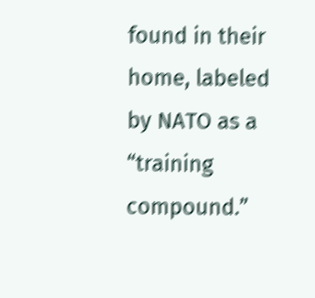found in their home, labeled by NATO as a “training compound.”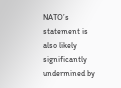NATO’s statement is also likely significantly undermined by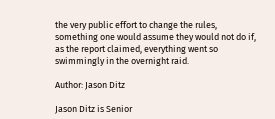the very public effort to change the rules, something one would assume they would not do if, as the report claimed, everything went so swimmingly in the overnight raid.

Author: Jason Ditz

Jason Ditz is Senior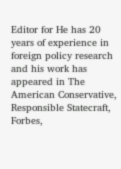Editor for He has 20 years of experience in foreign policy research and his work has appeared in The American Conservative, Responsible Statecraft, Forbes,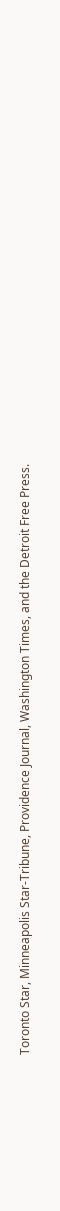Toronto Star, Minneapolis Star-Tribune, Providence Journal, Washington Times, and the Detroit Free Press.